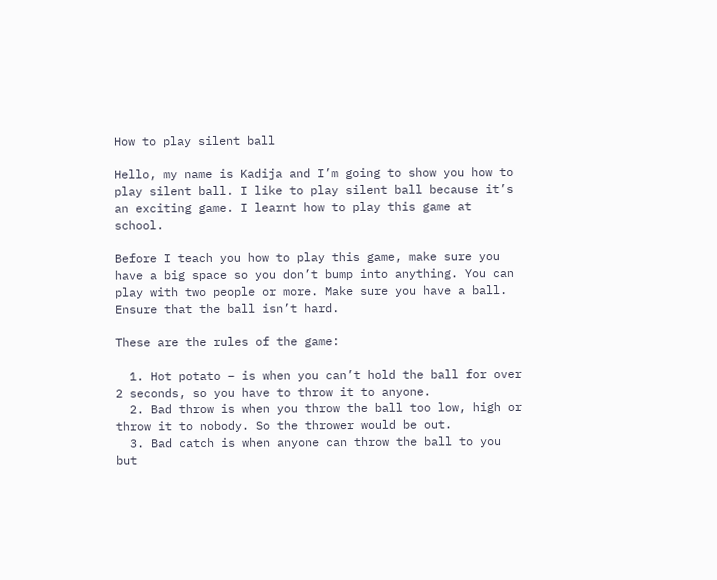How to play silent ball

Hello, my name is Kadija and I’m going to show you how to play silent ball. I like to play silent ball because it’s an exciting game. I learnt how to play this game at school.

Before I teach you how to play this game, make sure you have a big space so you don’t bump into anything. You can play with two people or more. Make sure you have a ball. Ensure that the ball isn’t hard.

These are the rules of the game:

  1. Hot potato – is when you can’t hold the ball for over 2 seconds, so you have to throw it to anyone.
  2. Bad throw is when you throw the ball too low, high or throw it to nobody. So the thrower would be out.
  3. Bad catch is when anyone can throw the ball to you but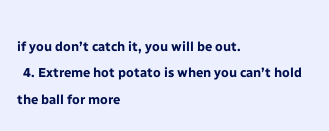if you don’t catch it, you will be out.
  4. Extreme hot potato is when you can’t hold the ball for more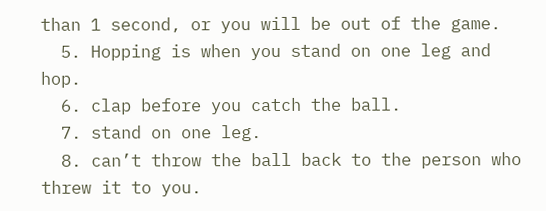than 1 second, or you will be out of the game.
  5. Hopping is when you stand on one leg and hop.
  6. clap before you catch the ball.
  7. stand on one leg.
  8. can’t throw the ball back to the person who threw it to you.